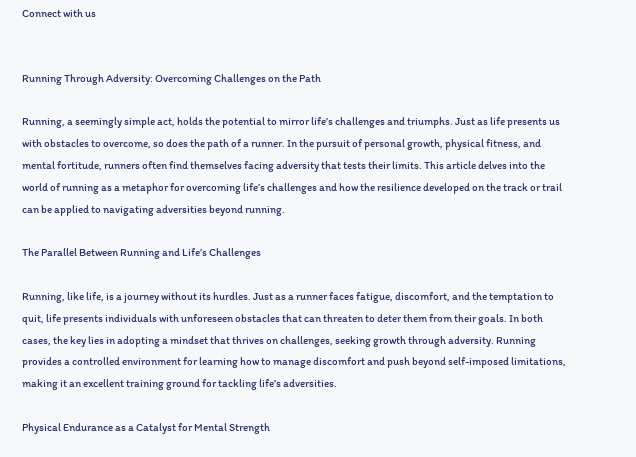Connect with us


Running Through Adversity: Overcoming Challenges on the Path

Running, a seemingly simple act, holds the potential to mirror life’s challenges and triumphs. Just as life presents us with obstacles to overcome, so does the path of a runner. In the pursuit of personal growth, physical fitness, and mental fortitude, runners often find themselves facing adversity that tests their limits. This article delves into the world of running as a metaphor for overcoming life’s challenges and how the resilience developed on the track or trail can be applied to navigating adversities beyond running.

The Parallel Between Running and Life’s Challenges

Running, like life, is a journey without its hurdles. Just as a runner faces fatigue, discomfort, and the temptation to quit, life presents individuals with unforeseen obstacles that can threaten to deter them from their goals. In both cases, the key lies in adopting a mindset that thrives on challenges, seeking growth through adversity. Running provides a controlled environment for learning how to manage discomfort and push beyond self-imposed limitations, making it an excellent training ground for tackling life’s adversities.

Physical Endurance as a Catalyst for Mental Strength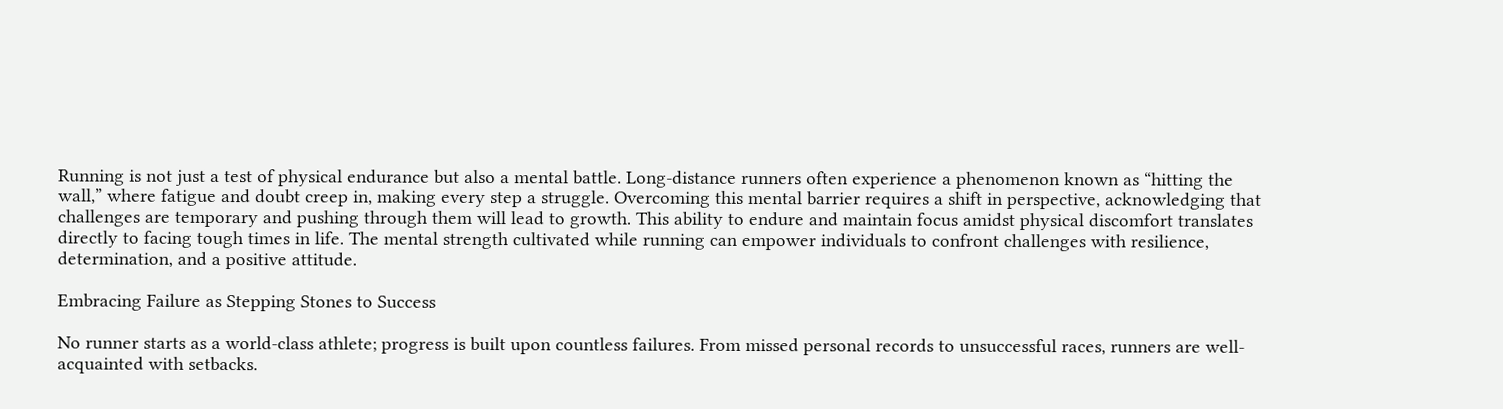Running is not just a test of physical endurance but also a mental battle. Long-distance runners often experience a phenomenon known as “hitting the wall,” where fatigue and doubt creep in, making every step a struggle. Overcoming this mental barrier requires a shift in perspective, acknowledging that challenges are temporary and pushing through them will lead to growth. This ability to endure and maintain focus amidst physical discomfort translates directly to facing tough times in life. The mental strength cultivated while running can empower individuals to confront challenges with resilience, determination, and a positive attitude.

Embracing Failure as Stepping Stones to Success

No runner starts as a world-class athlete; progress is built upon countless failures. From missed personal records to unsuccessful races, runners are well-acquainted with setbacks.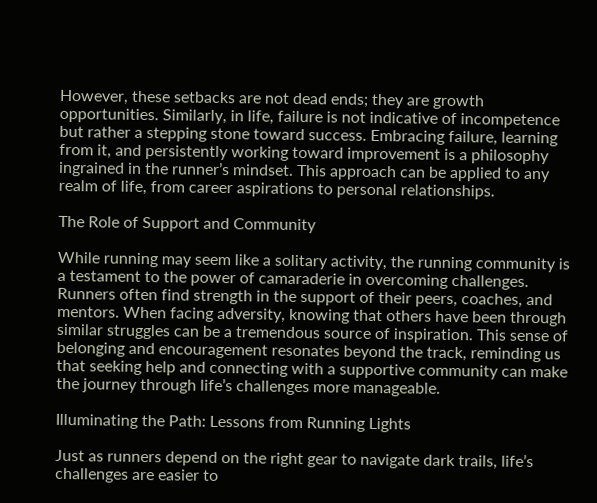However, these setbacks are not dead ends; they are growth opportunities. Similarly, in life, failure is not indicative of incompetence but rather a stepping stone toward success. Embracing failure, learning from it, and persistently working toward improvement is a philosophy ingrained in the runner’s mindset. This approach can be applied to any realm of life, from career aspirations to personal relationships.

The Role of Support and Community

While running may seem like a solitary activity, the running community is a testament to the power of camaraderie in overcoming challenges. Runners often find strength in the support of their peers, coaches, and mentors. When facing adversity, knowing that others have been through similar struggles can be a tremendous source of inspiration. This sense of belonging and encouragement resonates beyond the track, reminding us that seeking help and connecting with a supportive community can make the journey through life’s challenges more manageable.

Illuminating the Path: Lessons from Running Lights

Just as runners depend on the right gear to navigate dark trails, life’s challenges are easier to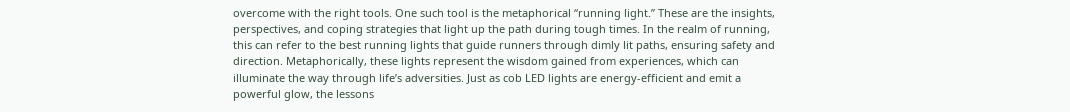overcome with the right tools. One such tool is the metaphorical “running light.” These are the insights, perspectives, and coping strategies that light up the path during tough times. In the realm of running, this can refer to the best running lights that guide runners through dimly lit paths, ensuring safety and direction. Metaphorically, these lights represent the wisdom gained from experiences, which can illuminate the way through life’s adversities. Just as cob LED lights are energy-efficient and emit a powerful glow, the lessons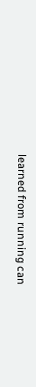learned from running can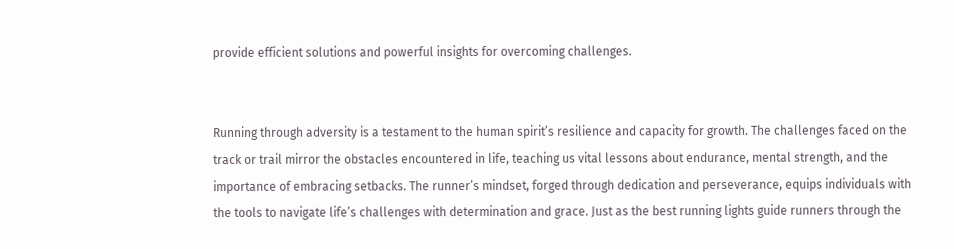provide efficient solutions and powerful insights for overcoming challenges.


Running through adversity is a testament to the human spirit’s resilience and capacity for growth. The challenges faced on the track or trail mirror the obstacles encountered in life, teaching us vital lessons about endurance, mental strength, and the importance of embracing setbacks. The runner’s mindset, forged through dedication and perseverance, equips individuals with the tools to navigate life’s challenges with determination and grace. Just as the best running lights guide runners through the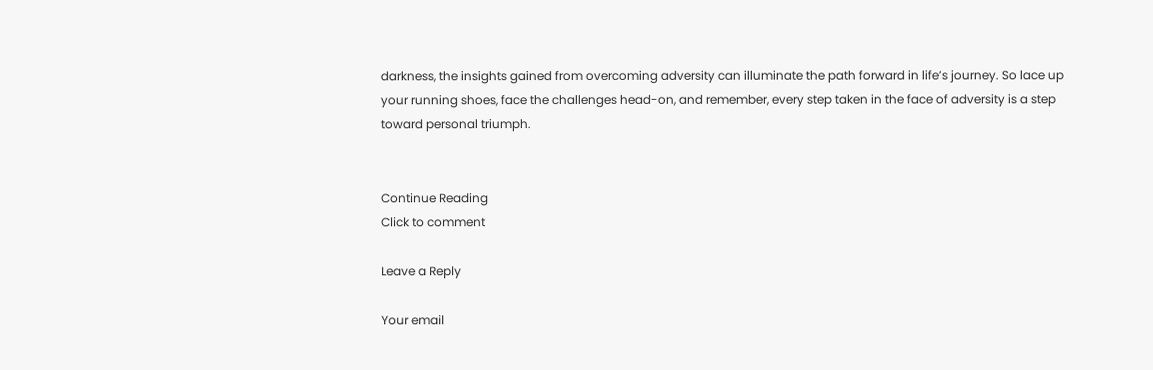darkness, the insights gained from overcoming adversity can illuminate the path forward in life’s journey. So lace up your running shoes, face the challenges head-on, and remember, every step taken in the face of adversity is a step toward personal triumph.


Continue Reading
Click to comment

Leave a Reply

Your email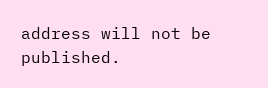address will not be published.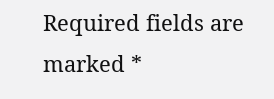Required fields are marked *